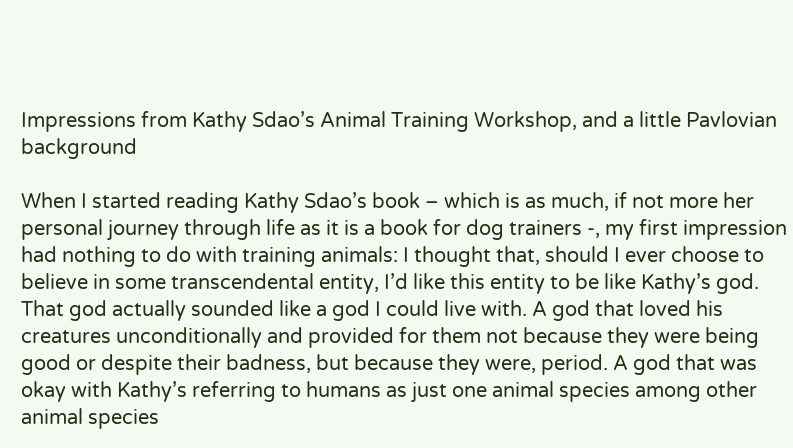Impressions from Kathy Sdao’s Animal Training Workshop, and a little Pavlovian background

When I started reading Kathy Sdao’s book – which is as much, if not more her personal journey through life as it is a book for dog trainers -, my first impression had nothing to do with training animals: I thought that, should I ever choose to believe in some transcendental entity, I’d like this entity to be like Kathy’s god. That god actually sounded like a god I could live with. A god that loved his creatures unconditionally and provided for them not because they were being good or despite their badness, but because they were, period. A god that was okay with Kathy’s referring to humans as just one animal species among other animal species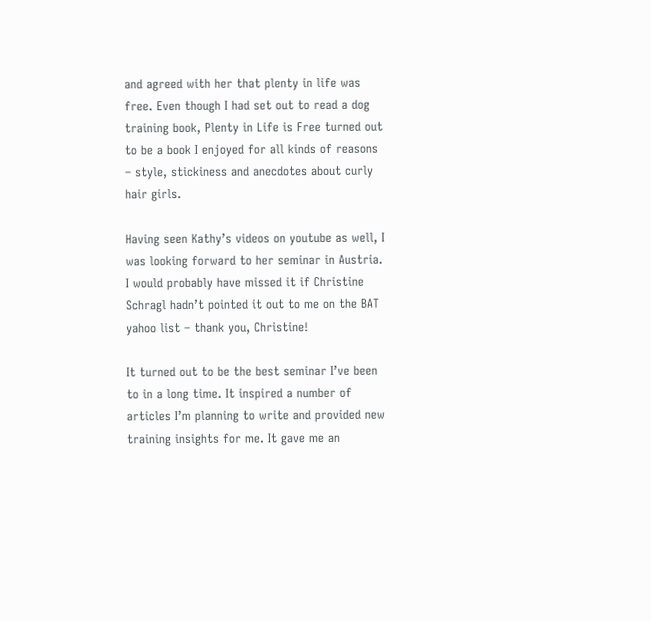and agreed with her that plenty in life was free. Even though I had set out to read a dog training book, Plenty in Life is Free turned out to be a book I enjoyed for all kinds of reasons – style, stickiness and anecdotes about curly hair girls.

Having seen Kathy’s videos on youtube as well, I was looking forward to her seminar in Austria. I would probably have missed it if Christine Schragl hadn’t pointed it out to me on the BAT yahoo list – thank you, Christine!

It turned out to be the best seminar I’ve been to in a long time. It inspired a number of articles I’m planning to write and provided new training insights for me. It gave me an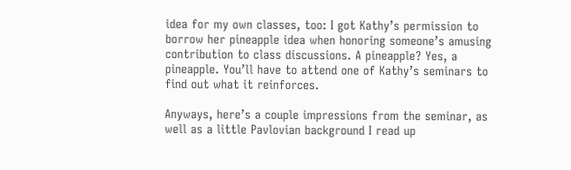idea for my own classes, too: I got Kathy’s permission to borrow her pineapple idea when honoring someone’s amusing contribution to class discussions. A pineapple? Yes, a pineapple. You’ll have to attend one of Kathy’s seminars to find out what it reinforces.

Anyways, here’s a couple impressions from the seminar, as well as a little Pavlovian background I read up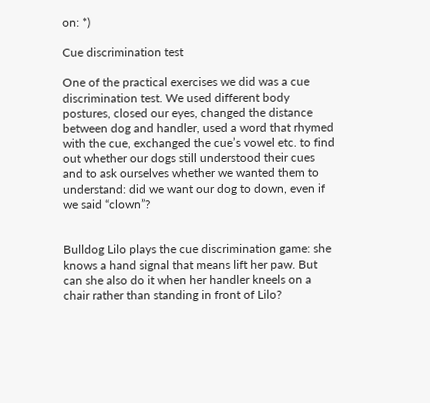on: *)

Cue discrimination test

One of the practical exercises we did was a cue discrimination test. We used different body postures, closed our eyes, changed the distance between dog and handler, used a word that rhymed with the cue, exchanged the cue’s vowel etc. to find out whether our dogs still understood their cues and to ask ourselves whether we wanted them to understand: did we want our dog to down, even if we said “clown”?


Bulldog Lilo plays the cue discrimination game: she knows a hand signal that means lift her paw. But can she also do it when her handler kneels on a chair rather than standing in front of Lilo?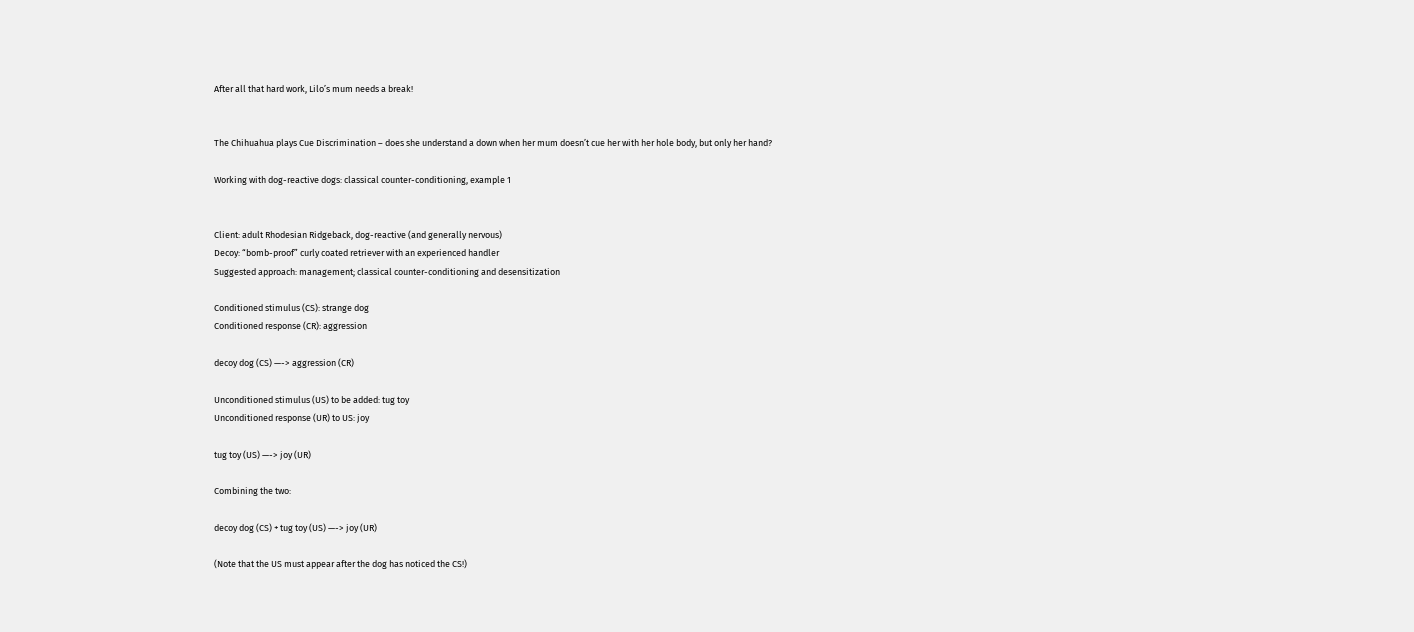After all that hard work, Lilo’s mum needs a break!


The Chihuahua plays Cue Discrimination – does she understand a down when her mum doesn’t cue her with her hole body, but only her hand?

Working with dog-reactive dogs: classical counter-conditioning, example 1


Client: adult Rhodesian Ridgeback, dog-reactive (and generally nervous)
Decoy: “bomb-proof” curly coated retriever with an experienced handler
Suggested approach: management; classical counter-conditioning and desensitization

Conditioned stimulus (CS): strange dog
Conditioned response (CR): aggression

decoy dog (CS) —-> aggression (CR)

Unconditioned stimulus (US) to be added: tug toy
Unconditioned response (UR) to US: joy

tug toy (US) —-> joy (UR)

Combining the two:

decoy dog (CS) + tug toy (US) —-> joy (UR)

(Note that the US must appear after the dog has noticed the CS!)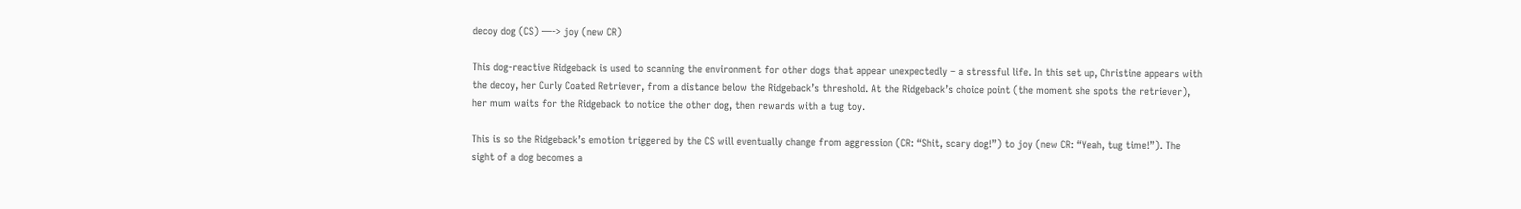decoy dog (CS) —-> joy (new CR)

This dog-reactive Ridgeback is used to scanning the environment for other dogs that appear unexpectedly – a stressful life. In this set up, Christine appears with the decoy, her Curly Coated Retriever, from a distance below the Ridgeback’s threshold. At the Ridgeback’s choice point (the moment she spots the retriever), her mum waits for the Ridgeback to notice the other dog, then rewards with a tug toy.

This is so the Ridgeback’s emotion triggered by the CS will eventually change from aggression (CR: “Shit, scary dog!”) to joy (new CR: “Yeah, tug time!”). The sight of a dog becomes a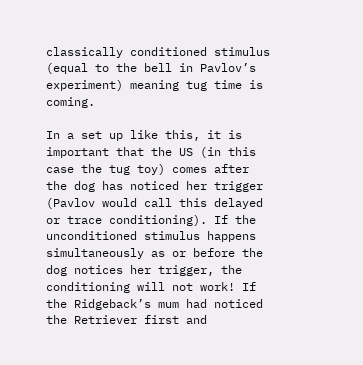classically conditioned stimulus (equal to the bell in Pavlov’s experiment) meaning tug time is coming.

In a set up like this, it is important that the US (in this case the tug toy) comes after the dog has noticed her trigger (Pavlov would call this delayed or trace conditioning). If the unconditioned stimulus happens simultaneously as or before the dog notices her trigger, the conditioning will not work! If the Ridgeback’s mum had noticed the Retriever first and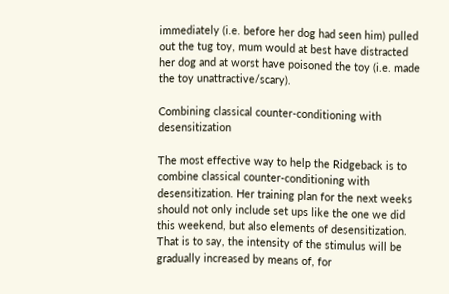immediately (i.e. before her dog had seen him) pulled out the tug toy, mum would at best have distracted her dog and at worst have poisoned the toy (i.e. made the toy unattractive/scary).

Combining classical counter-conditioning with desensitization

The most effective way to help the Ridgeback is to combine classical counter-conditioning with desensitization. Her training plan for the next weeks should not only include set ups like the one we did this weekend, but also elements of desensitization. That is to say, the intensity of the stimulus will be gradually increased by means of, for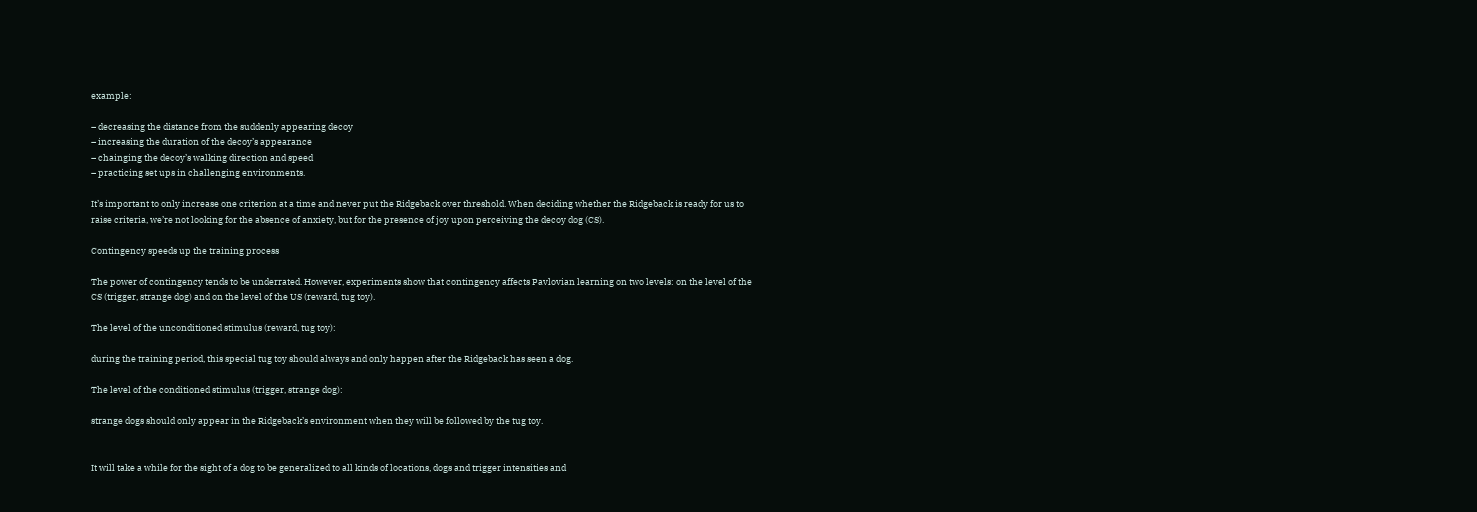example:

– decreasing the distance from the suddenly appearing decoy
– increasing the duration of the decoy’s appearance
– chainging the decoy’s walking direction and speed
– practicing set ups in challenging environments.

It’s important to only increase one criterion at a time and never put the Ridgeback over threshold. When deciding whether the Ridgeback is ready for us to raise criteria, we’re not looking for the absence of anxiety, but for the presence of joy upon perceiving the decoy dog (CS).

Contingency speeds up the training process

The power of contingency tends to be underrated. However, experiments show that contingency affects Pavlovian learning on two levels: on the level of the CS (trigger, strange dog) and on the level of the US (reward, tug toy).

The level of the unconditioned stimulus (reward, tug toy):

during the training period, this special tug toy should always and only happen after the Ridgeback has seen a dog.

The level of the conditioned stimulus (trigger, strange dog):

strange dogs should only appear in the Ridgeback’s environment when they will be followed by the tug toy.


It will take a while for the sight of a dog to be generalized to all kinds of locations, dogs and trigger intensities and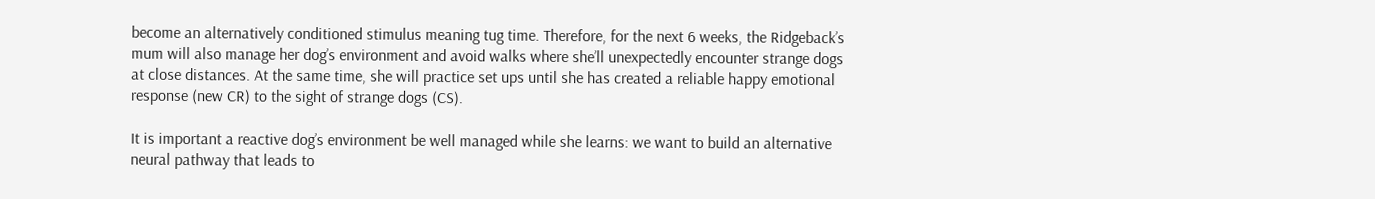become an alternatively conditioned stimulus meaning tug time. Therefore, for the next 6 weeks, the Ridgeback’s mum will also manage her dog’s environment and avoid walks where she’ll unexpectedly encounter strange dogs at close distances. At the same time, she will practice set ups until she has created a reliable happy emotional response (new CR) to the sight of strange dogs (CS).

It is important a reactive dog’s environment be well managed while she learns: we want to build an alternative neural pathway that leads to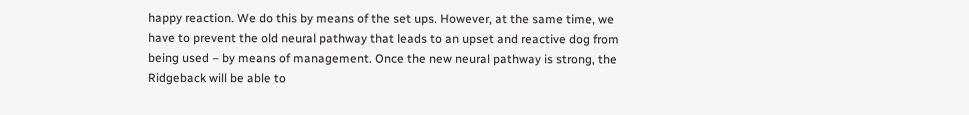happy reaction. We do this by means of the set ups. However, at the same time, we have to prevent the old neural pathway that leads to an upset and reactive dog from being used – by means of management. Once the new neural pathway is strong, the Ridgeback will be able to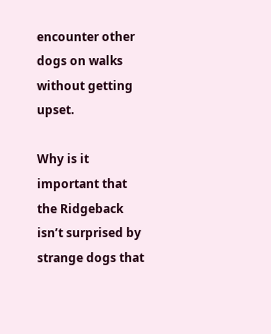encounter other dogs on walks without getting upset.

Why is it important that the Ridgeback isn’t surprised by strange dogs that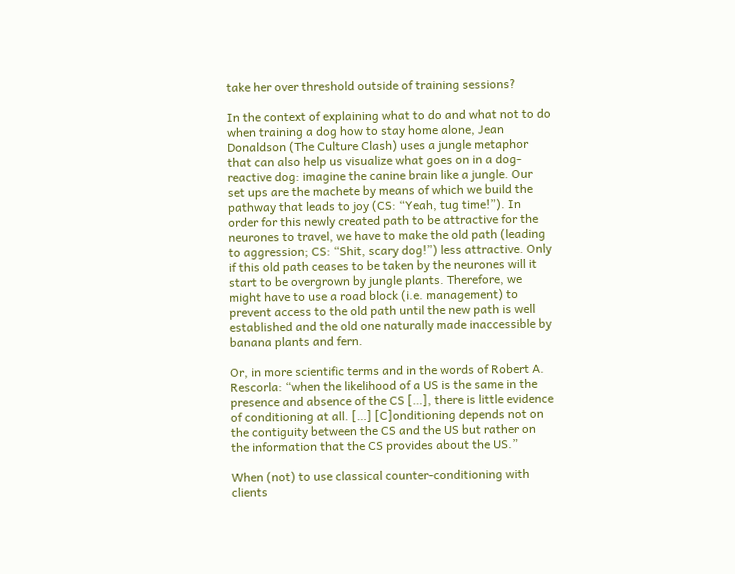take her over threshold outside of training sessions?

In the context of explaining what to do and what not to do when training a dog how to stay home alone, Jean Donaldson (The Culture Clash) uses a jungle metaphor that can also help us visualize what goes on in a dog-reactive dog: imagine the canine brain like a jungle. Our set ups are the machete by means of which we build the pathway that leads to joy (CS: “Yeah, tug time!”). In order for this newly created path to be attractive for the neurones to travel, we have to make the old path (leading to aggression; CS: “Shit, scary dog!”) less attractive. Only if this old path ceases to be taken by the neurones will it start to be overgrown by jungle plants. Therefore, we might have to use a road block (i.e. management) to prevent access to the old path until the new path is well established and the old one naturally made inaccessible by banana plants and fern.

Or, in more scientific terms and in the words of Robert A. Rescorla: “when the likelihood of a US is the same in the presence and absence of the CS […], there is little evidence of conditioning at all. […] [C]onditioning depends not on the contiguity between the CS and the US but rather on the information that the CS provides about the US.”

When (not) to use classical counter-conditioning with clients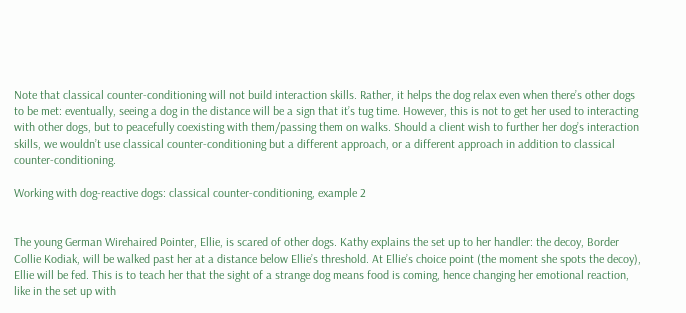Note that classical counter-conditioning will not build interaction skills. Rather, it helps the dog relax even when there’s other dogs to be met: eventually, seeing a dog in the distance will be a sign that it’s tug time. However, this is not to get her used to interacting with other dogs, but to peacefully coexisting with them/passing them on walks. Should a client wish to further her dog’s interaction skills, we wouldn’t use classical counter-conditioning but a different approach, or a different approach in addition to classical counter-conditioning.

Working with dog-reactive dogs: classical counter-conditioning, example 2


The young German Wirehaired Pointer, Ellie, is scared of other dogs. Kathy explains the set up to her handler: the decoy, Border Collie Kodiak, will be walked past her at a distance below Ellie’s threshold. At Ellie’s choice point (the moment she spots the decoy), Ellie will be fed. This is to teach her that the sight of a strange dog means food is coming, hence changing her emotional reaction, like in the set up with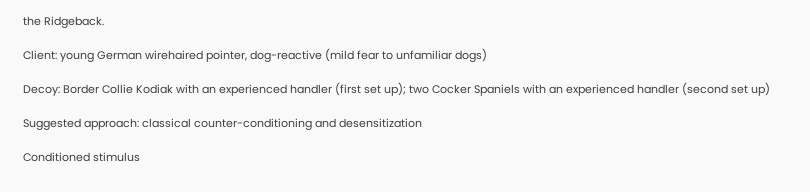the Ridgeback.

Client: young German wirehaired pointer, dog-reactive (mild fear to unfamiliar dogs)

Decoy: Border Collie Kodiak with an experienced handler (first set up); two Cocker Spaniels with an experienced handler (second set up)

Suggested approach: classical counter-conditioning and desensitization

Conditioned stimulus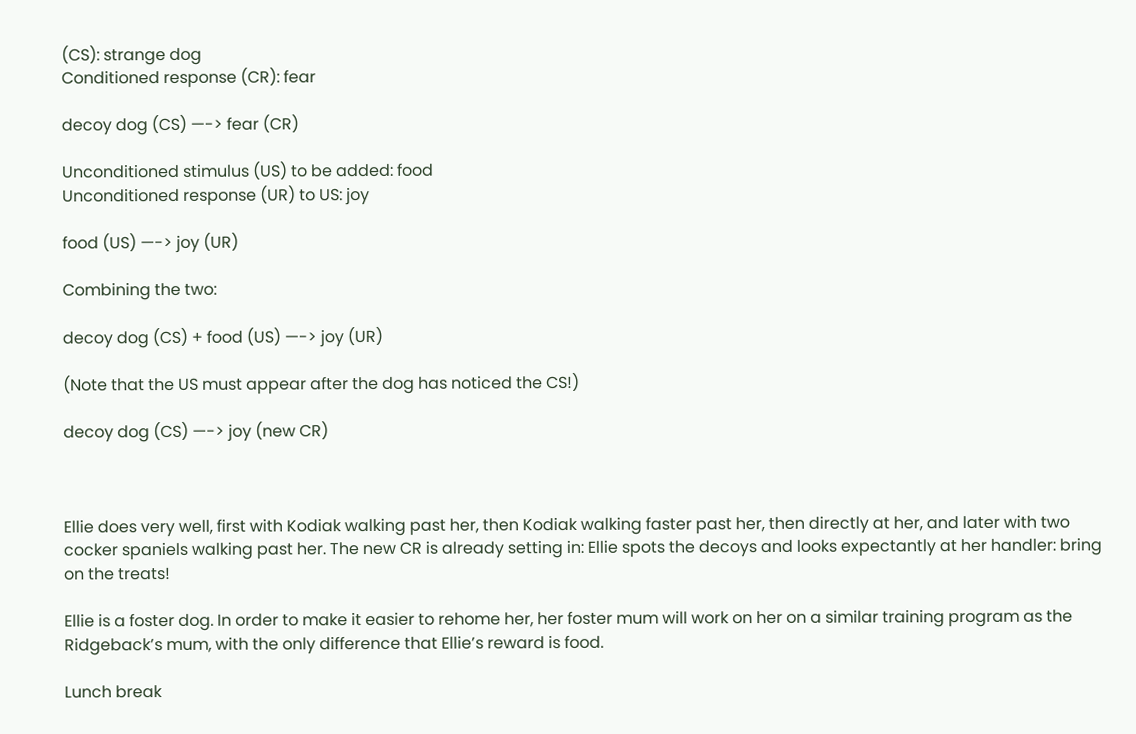(CS): strange dog
Conditioned response (CR): fear

decoy dog (CS) —-> fear (CR)

Unconditioned stimulus (US) to be added: food
Unconditioned response (UR) to US: joy

food (US) —-> joy (UR)

Combining the two:

decoy dog (CS) + food (US) —-> joy (UR)

(Note that the US must appear after the dog has noticed the CS!)

decoy dog (CS) —-> joy (new CR)



Ellie does very well, first with Kodiak walking past her, then Kodiak walking faster past her, then directly at her, and later with two cocker spaniels walking past her. The new CR is already setting in: Ellie spots the decoys and looks expectantly at her handler: bring on the treats!

Ellie is a foster dog. In order to make it easier to rehome her, her foster mum will work on her on a similar training program as the Ridgeback’s mum, with the only difference that Ellie’s reward is food.

Lunch break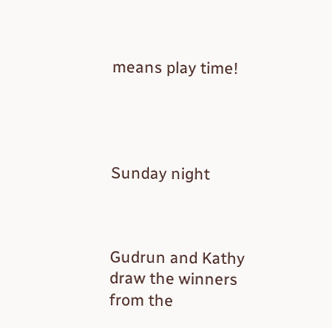means play time!




Sunday night



Gudrun and Kathy draw the winners from the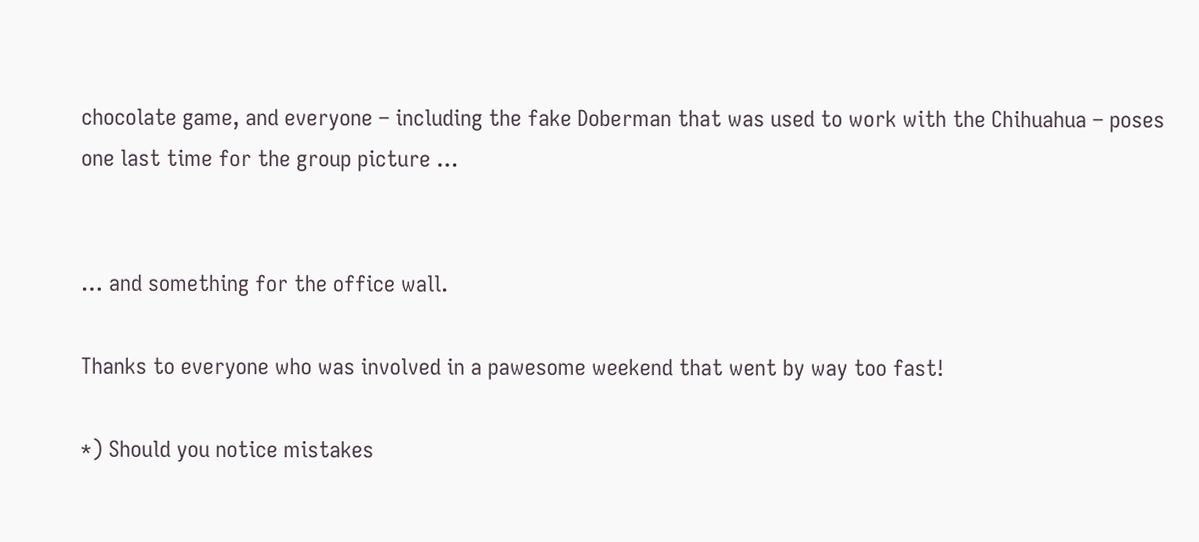chocolate game, and everyone – including the fake Doberman that was used to work with the Chihuahua – poses one last time for the group picture …


… and something for the office wall.

Thanks to everyone who was involved in a pawesome weekend that went by way too fast!

*) Should you notice mistakes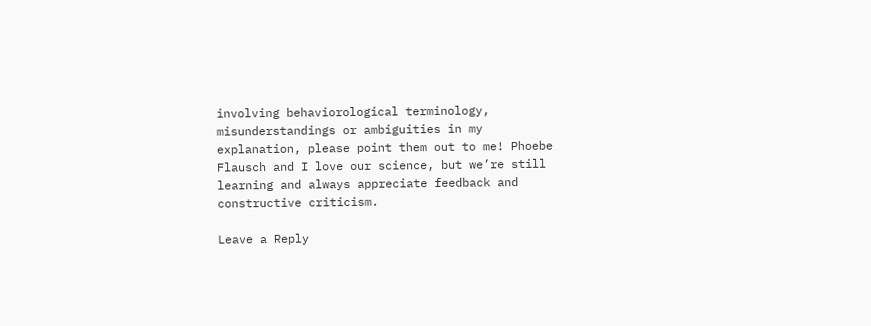involving behaviorological terminology, misunderstandings or ambiguities in my explanation, please point them out to me! Phoebe Flausch and I love our science, but we’re still learning and always appreciate feedback and constructive criticism.

Leave a Reply